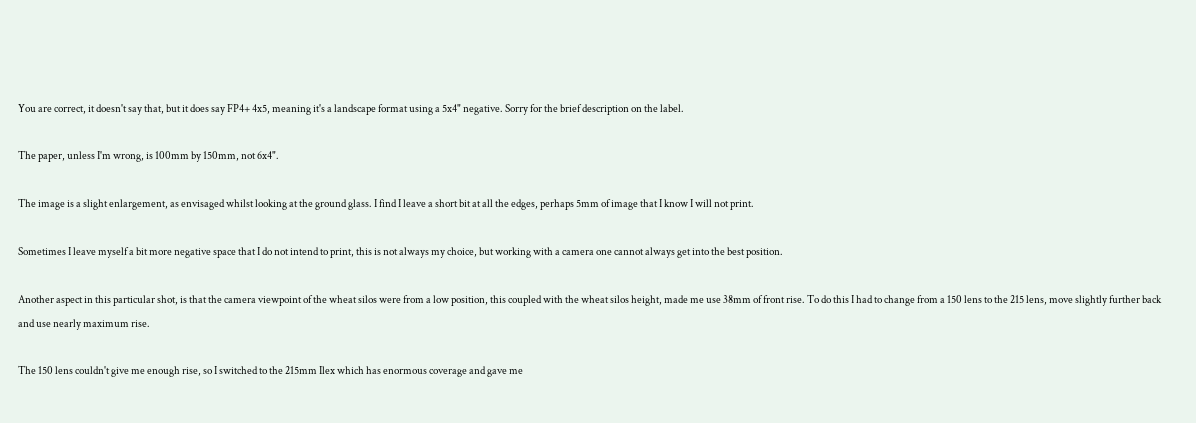You are correct, it doesn't say that, but it does say FP4+ 4x5, meaning it's a landscape format using a 5x4" negative. Sorry for the brief description on the label.

The paper, unless I'm wrong, is 100mm by 150mm, not 6x4".

The image is a slight enlargement, as envisaged whilst looking at the ground glass. I find I leave a short bit at all the edges, perhaps 5mm of image that I know I will not print.

Sometimes I leave myself a bit more negative space that I do not intend to print, this is not always my choice, but working with a camera one cannot always get into the best position.

Another aspect in this particular shot, is that the camera viewpoint of the wheat silos were from a low position, this coupled with the wheat silos height, made me use 38mm of front rise. To do this I had to change from a 150 lens to the 215 lens, move slightly further back and use nearly maximum rise.

The 150 lens couldn't give me enough rise, so I switched to the 215mm Ilex which has enormous coverage and gave me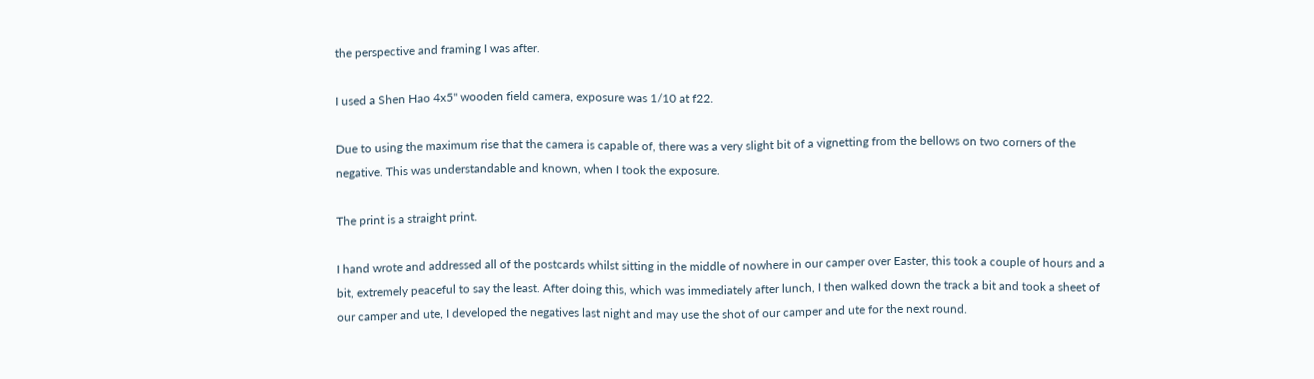the perspective and framing I was after.

I used a Shen Hao 4x5" wooden field camera, exposure was 1/10 at f22.

Due to using the maximum rise that the camera is capable of, there was a very slight bit of a vignetting from the bellows on two corners of the negative. This was understandable and known, when I took the exposure.

The print is a straight print.

I hand wrote and addressed all of the postcards whilst sitting in the middle of nowhere in our camper over Easter, this took a couple of hours and a bit, extremely peaceful to say the least. After doing this, which was immediately after lunch, I then walked down the track a bit and took a sheet of our camper and ute, I developed the negatives last night and may use the shot of our camper and ute for the next round.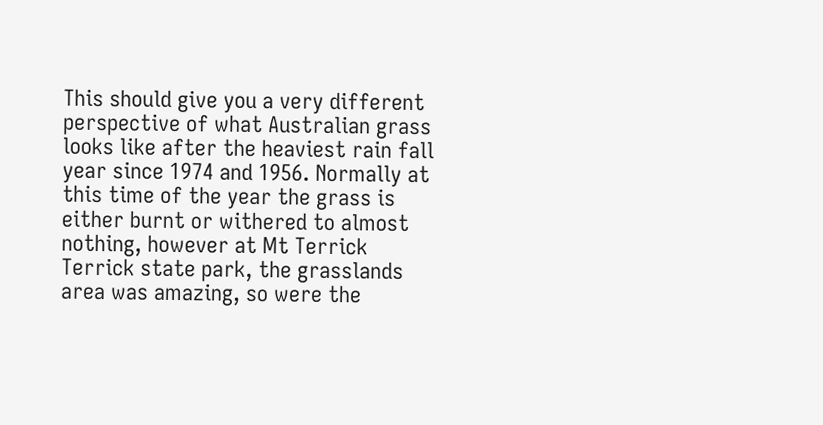This should give you a very different perspective of what Australian grass looks like after the heaviest rain fall year since 1974 and 1956. Normally at this time of the year the grass is either burnt or withered to almost nothing, however at Mt Terrick Terrick state park, the grasslands area was amazing, so were the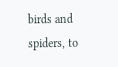birds and spiders, to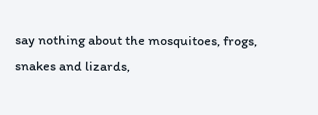say nothing about the mosquitoes, frogs, snakes and lizards,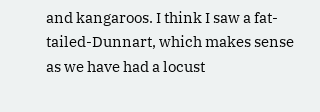and kangaroos. I think I saw a fat-tailed-Dunnart, which makes sense as we have had a locust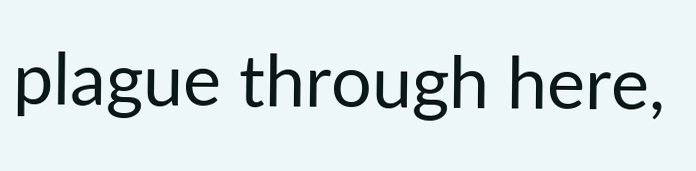plague through here,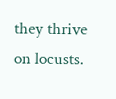they thrive on locusts.